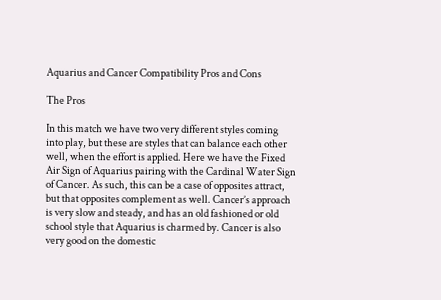Aquarius and Cancer Compatibility Pros and Cons

The Pros

In this match we have two very different styles coming into play, but these are styles that can balance each other well, when the effort is applied. Here we have the Fixed Air Sign of Aquarius pairing with the Cardinal Water Sign of Cancer. As such, this can be a case of opposites attract, but that opposites complement as well. Cancer’s approach is very slow and steady, and has an old fashioned or old school style that Aquarius is charmed by. Cancer is also very good on the domestic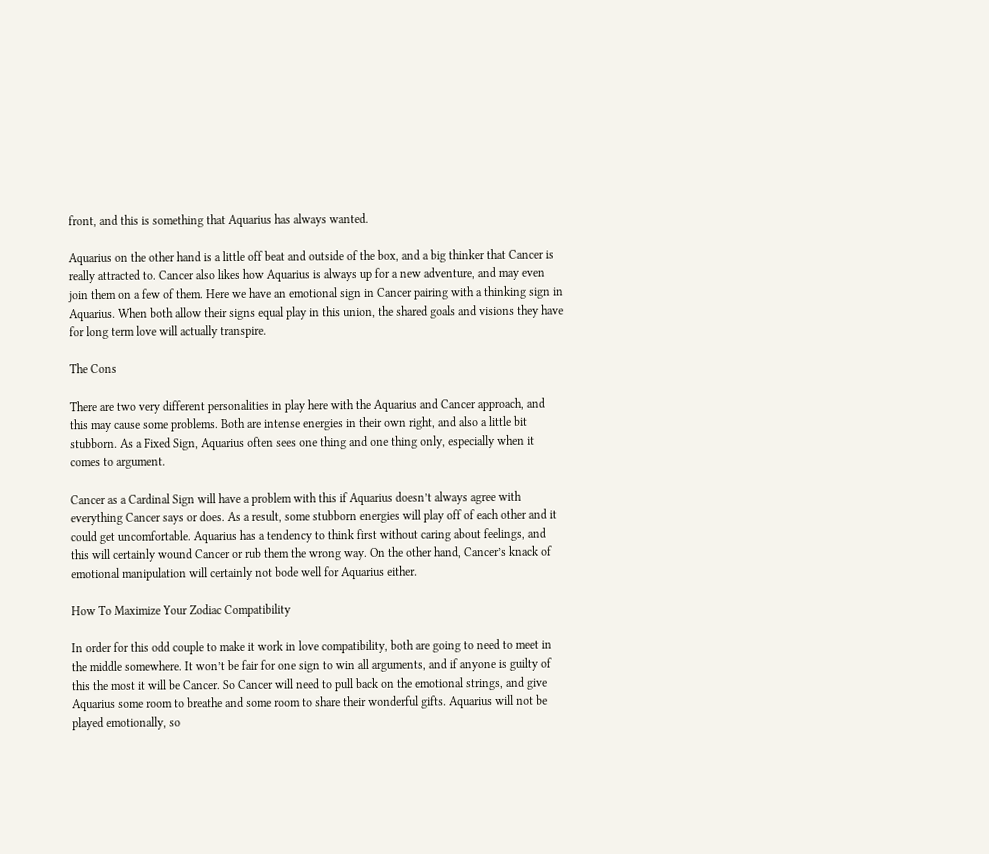front, and this is something that Aquarius has always wanted.

Aquarius on the other hand is a little off beat and outside of the box, and a big thinker that Cancer is really attracted to. Cancer also likes how Aquarius is always up for a new adventure, and may even join them on a few of them. Here we have an emotional sign in Cancer pairing with a thinking sign in Aquarius. When both allow their signs equal play in this union, the shared goals and visions they have for long term love will actually transpire.

The Cons

There are two very different personalities in play here with the Aquarius and Cancer approach, and this may cause some problems. Both are intense energies in their own right, and also a little bit stubborn. As a Fixed Sign, Aquarius often sees one thing and one thing only, especially when it comes to argument.

Cancer as a Cardinal Sign will have a problem with this if Aquarius doesn’t always agree with everything Cancer says or does. As a result, some stubborn energies will play off of each other and it could get uncomfortable. Aquarius has a tendency to think first without caring about feelings, and this will certainly wound Cancer or rub them the wrong way. On the other hand, Cancer’s knack of emotional manipulation will certainly not bode well for Aquarius either.

How To Maximize Your Zodiac Compatibility

In order for this odd couple to make it work in love compatibility, both are going to need to meet in the middle somewhere. It won’t be fair for one sign to win all arguments, and if anyone is guilty of this the most it will be Cancer. So Cancer will need to pull back on the emotional strings, and give Aquarius some room to breathe and some room to share their wonderful gifts. Aquarius will not be played emotionally, so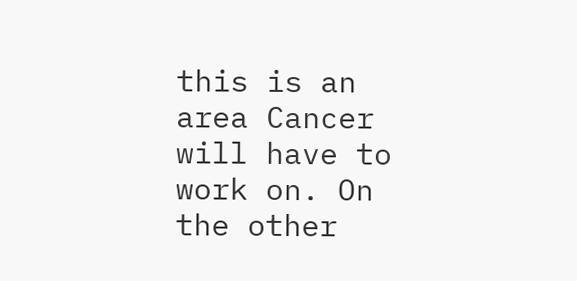this is an area Cancer will have to work on. On the other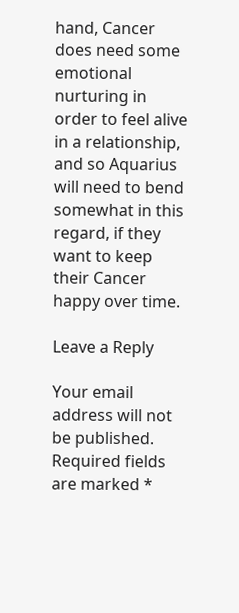hand, Cancer does need some emotional nurturing in order to feel alive in a relationship, and so Aquarius will need to bend somewhat in this regard, if they want to keep their Cancer happy over time.

Leave a Reply

Your email address will not be published. Required fields are marked *